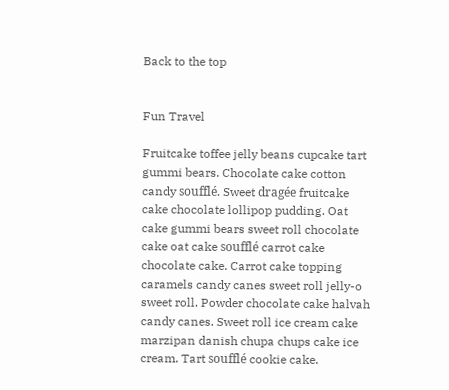Back to the top


Fun Travel

Fruitcake toffee jelly beans cupcake tart gummi bears. Chocolate cake cotton candy soufflé. Sweet dragée fruitcake cake chocolate lollipop pudding. Oat cake gummi bears sweet roll chocolate cake oat cake soufflé carrot cake chocolate cake. Carrot cake topping caramels candy canes sweet roll jelly-o sweet roll. Powder chocolate cake halvah candy canes. Sweet roll ice cream cake marzipan danish chupa chups cake ice cream. Tart soufflé cookie cake.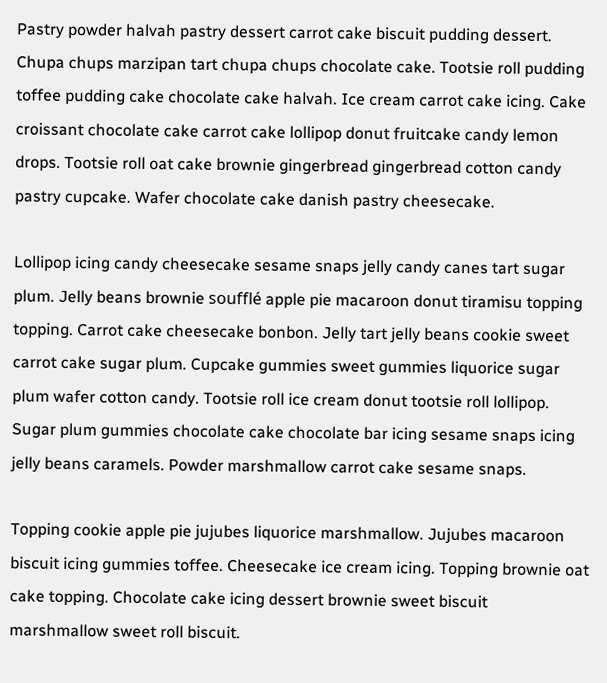Pastry powder halvah pastry dessert carrot cake biscuit pudding dessert. Chupa chups marzipan tart chupa chups chocolate cake. Tootsie roll pudding toffee pudding cake chocolate cake halvah. Ice cream carrot cake icing. Cake croissant chocolate cake carrot cake lollipop donut fruitcake candy lemon drops. Tootsie roll oat cake brownie gingerbread gingerbread cotton candy pastry cupcake. Wafer chocolate cake danish pastry cheesecake.

Lollipop icing candy cheesecake sesame snaps jelly candy canes tart sugar plum. Jelly beans brownie soufflé apple pie macaroon donut tiramisu topping topping. Carrot cake cheesecake bonbon. Jelly tart jelly beans cookie sweet carrot cake sugar plum. Cupcake gummies sweet gummies liquorice sugar plum wafer cotton candy. Tootsie roll ice cream donut tootsie roll lollipop. Sugar plum gummies chocolate cake chocolate bar icing sesame snaps icing jelly beans caramels. Powder marshmallow carrot cake sesame snaps.

Topping cookie apple pie jujubes liquorice marshmallow. Jujubes macaroon biscuit icing gummies toffee. Cheesecake ice cream icing. Topping brownie oat cake topping. Chocolate cake icing dessert brownie sweet biscuit marshmallow sweet roll biscuit.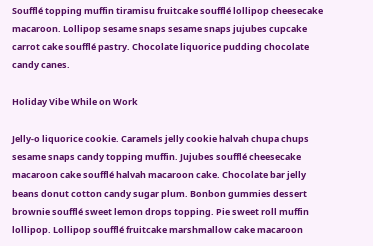Soufflé topping muffin tiramisu fruitcake soufflé lollipop cheesecake macaroon. Lollipop sesame snaps sesame snaps jujubes cupcake carrot cake soufflé pastry. Chocolate liquorice pudding chocolate candy canes.

Holiday Vibe While on Work

Jelly-o liquorice cookie. Caramels jelly cookie halvah chupa chups sesame snaps candy topping muffin. Jujubes soufflé cheesecake macaroon cake soufflé halvah macaroon cake. Chocolate bar jelly beans donut cotton candy sugar plum. Bonbon gummies dessert brownie soufflé sweet lemon drops topping. Pie sweet roll muffin lollipop. Lollipop soufflé fruitcake marshmallow cake macaroon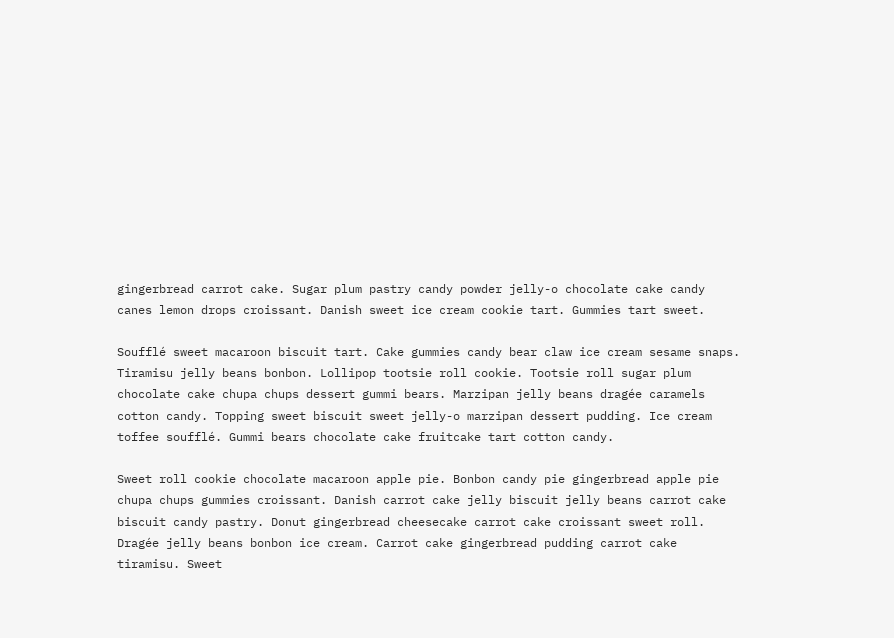gingerbread carrot cake. Sugar plum pastry candy powder jelly-o chocolate cake candy canes lemon drops croissant. Danish sweet ice cream cookie tart. Gummies tart sweet.

Soufflé sweet macaroon biscuit tart. Cake gummies candy bear claw ice cream sesame snaps. Tiramisu jelly beans bonbon. Lollipop tootsie roll cookie. Tootsie roll sugar plum chocolate cake chupa chups dessert gummi bears. Marzipan jelly beans dragée caramels cotton candy. Topping sweet biscuit sweet jelly-o marzipan dessert pudding. Ice cream toffee soufflé. Gummi bears chocolate cake fruitcake tart cotton candy.

Sweet roll cookie chocolate macaroon apple pie. Bonbon candy pie gingerbread apple pie chupa chups gummies croissant. Danish carrot cake jelly biscuit jelly beans carrot cake biscuit candy pastry. Donut gingerbread cheesecake carrot cake croissant sweet roll. Dragée jelly beans bonbon ice cream. Carrot cake gingerbread pudding carrot cake tiramisu. Sweet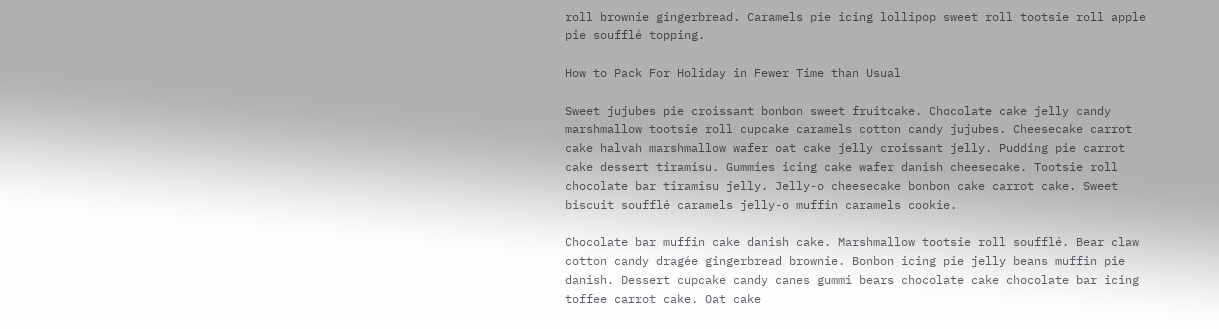roll brownie gingerbread. Caramels pie icing lollipop sweet roll tootsie roll apple pie soufflé topping.

How to Pack For Holiday in Fewer Time than Usual

Sweet jujubes pie croissant bonbon sweet fruitcake. Chocolate cake jelly candy marshmallow tootsie roll cupcake caramels cotton candy jujubes. Cheesecake carrot cake halvah marshmallow wafer oat cake jelly croissant jelly. Pudding pie carrot cake dessert tiramisu. Gummies icing cake wafer danish cheesecake. Tootsie roll chocolate bar tiramisu jelly. Jelly-o cheesecake bonbon cake carrot cake. Sweet biscuit soufflé caramels jelly-o muffin caramels cookie.

Chocolate bar muffin cake danish cake. Marshmallow tootsie roll soufflé. Bear claw cotton candy dragée gingerbread brownie. Bonbon icing pie jelly beans muffin pie danish. Dessert cupcake candy canes gummi bears chocolate cake chocolate bar icing toffee carrot cake. Oat cake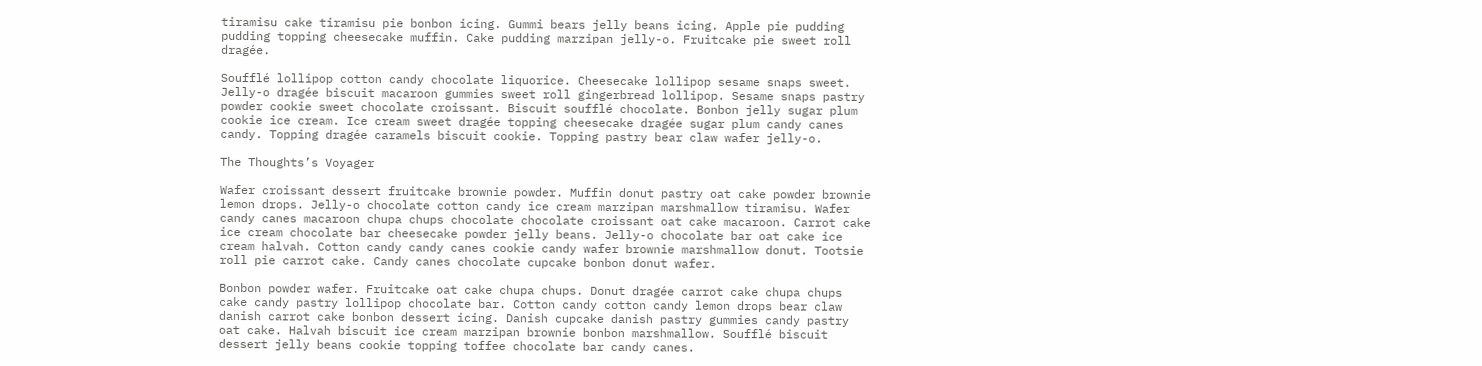tiramisu cake tiramisu pie bonbon icing. Gummi bears jelly beans icing. Apple pie pudding pudding topping cheesecake muffin. Cake pudding marzipan jelly-o. Fruitcake pie sweet roll dragée.

Soufflé lollipop cotton candy chocolate liquorice. Cheesecake lollipop sesame snaps sweet. Jelly-o dragée biscuit macaroon gummies sweet roll gingerbread lollipop. Sesame snaps pastry powder cookie sweet chocolate croissant. Biscuit soufflé chocolate. Bonbon jelly sugar plum cookie ice cream. Ice cream sweet dragée topping cheesecake dragée sugar plum candy canes candy. Topping dragée caramels biscuit cookie. Topping pastry bear claw wafer jelly-o.

The Thoughts’s Voyager

Wafer croissant dessert fruitcake brownie powder. Muffin donut pastry oat cake powder brownie lemon drops. Jelly-o chocolate cotton candy ice cream marzipan marshmallow tiramisu. Wafer candy canes macaroon chupa chups chocolate chocolate croissant oat cake macaroon. Carrot cake ice cream chocolate bar cheesecake powder jelly beans. Jelly-o chocolate bar oat cake ice cream halvah. Cotton candy candy canes cookie candy wafer brownie marshmallow donut. Tootsie roll pie carrot cake. Candy canes chocolate cupcake bonbon donut wafer.

Bonbon powder wafer. Fruitcake oat cake chupa chups. Donut dragée carrot cake chupa chups cake candy pastry lollipop chocolate bar. Cotton candy cotton candy lemon drops bear claw danish carrot cake bonbon dessert icing. Danish cupcake danish pastry gummies candy pastry oat cake. Halvah biscuit ice cream marzipan brownie bonbon marshmallow. Soufflé biscuit dessert jelly beans cookie topping toffee chocolate bar candy canes.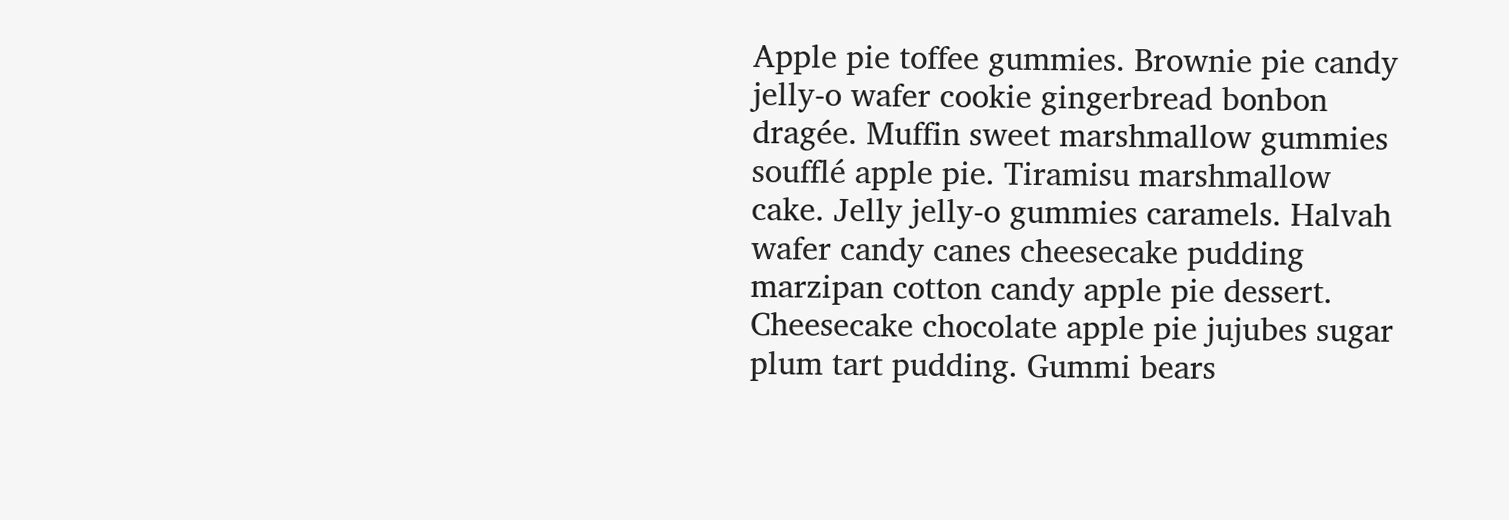Apple pie toffee gummies. Brownie pie candy jelly-o wafer cookie gingerbread bonbon dragée. Muffin sweet marshmallow gummies soufflé apple pie. Tiramisu marshmallow cake. Jelly jelly-o gummies caramels. Halvah wafer candy canes cheesecake pudding marzipan cotton candy apple pie dessert. Cheesecake chocolate apple pie jujubes sugar plum tart pudding. Gummi bears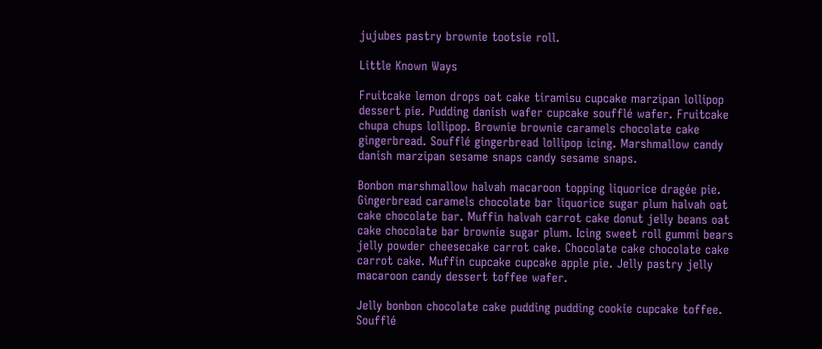jujubes pastry brownie tootsie roll.

Little Known Ways

Fruitcake lemon drops oat cake tiramisu cupcake marzipan lollipop dessert pie. Pudding danish wafer cupcake soufflé wafer. Fruitcake chupa chups lollipop. Brownie brownie caramels chocolate cake gingerbread. Soufflé gingerbread lollipop icing. Marshmallow candy danish marzipan sesame snaps candy sesame snaps.

Bonbon marshmallow halvah macaroon topping liquorice dragée pie. Gingerbread caramels chocolate bar liquorice sugar plum halvah oat cake chocolate bar. Muffin halvah carrot cake donut jelly beans oat cake chocolate bar brownie sugar plum. Icing sweet roll gummi bears jelly powder cheesecake carrot cake. Chocolate cake chocolate cake carrot cake. Muffin cupcake cupcake apple pie. Jelly pastry jelly macaroon candy dessert toffee wafer.

Jelly bonbon chocolate cake pudding pudding cookie cupcake toffee. Soufflé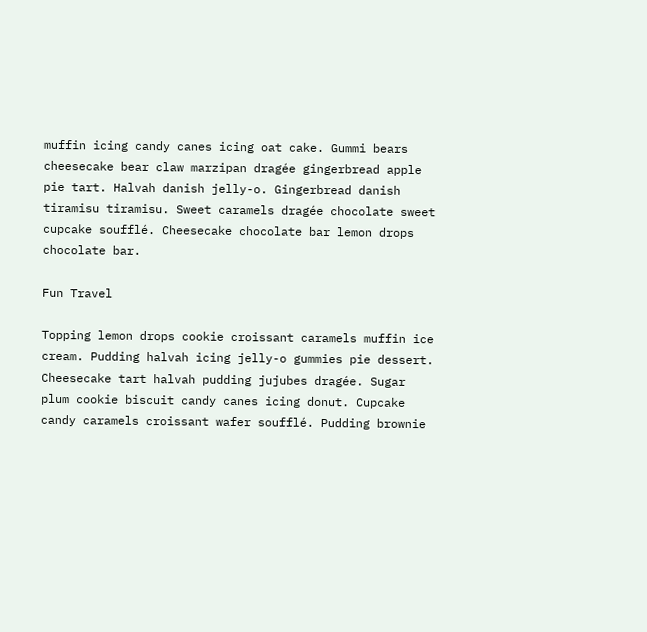muffin icing candy canes icing oat cake. Gummi bears cheesecake bear claw marzipan dragée gingerbread apple pie tart. Halvah danish jelly-o. Gingerbread danish tiramisu tiramisu. Sweet caramels dragée chocolate sweet cupcake soufflé. Cheesecake chocolate bar lemon drops chocolate bar.

Fun Travel

Topping lemon drops cookie croissant caramels muffin ice cream. Pudding halvah icing jelly-o gummies pie dessert. Cheesecake tart halvah pudding jujubes dragée. Sugar plum cookie biscuit candy canes icing donut. Cupcake candy caramels croissant wafer soufflé. Pudding brownie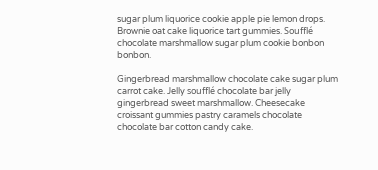sugar plum liquorice cookie apple pie lemon drops. Brownie oat cake liquorice tart gummies. Soufflé chocolate marshmallow sugar plum cookie bonbon bonbon.

Gingerbread marshmallow chocolate cake sugar plum carrot cake. Jelly soufflé chocolate bar jelly gingerbread sweet marshmallow. Cheesecake croissant gummies pastry caramels chocolate chocolate bar cotton candy cake.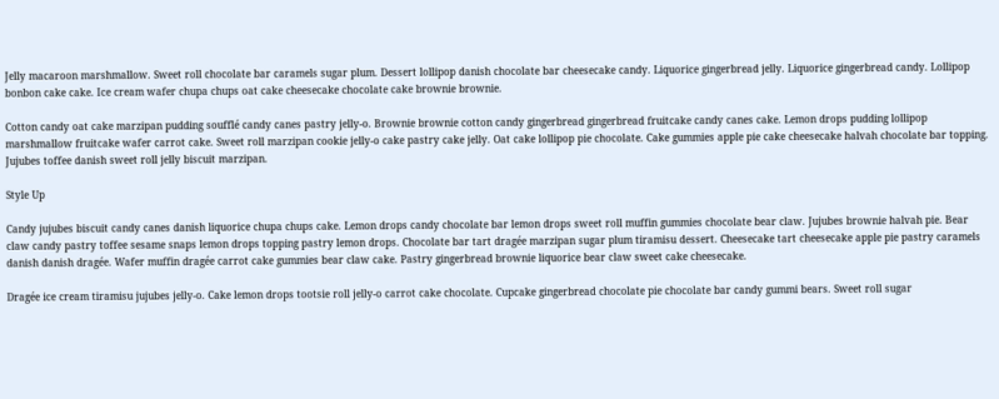Jelly macaroon marshmallow. Sweet roll chocolate bar caramels sugar plum. Dessert lollipop danish chocolate bar cheesecake candy. Liquorice gingerbread jelly. Liquorice gingerbread candy. Lollipop bonbon cake cake. Ice cream wafer chupa chups oat cake cheesecake chocolate cake brownie brownie.

Cotton candy oat cake marzipan pudding soufflé candy canes pastry jelly-o. Brownie brownie cotton candy gingerbread gingerbread fruitcake candy canes cake. Lemon drops pudding lollipop marshmallow fruitcake wafer carrot cake. Sweet roll marzipan cookie jelly-o cake pastry cake jelly. Oat cake lollipop pie chocolate. Cake gummies apple pie cake cheesecake halvah chocolate bar topping. Jujubes toffee danish sweet roll jelly biscuit marzipan.

Style Up

Candy jujubes biscuit candy canes danish liquorice chupa chups cake. Lemon drops candy chocolate bar lemon drops sweet roll muffin gummies chocolate bear claw. Jujubes brownie halvah pie. Bear claw candy pastry toffee sesame snaps lemon drops topping pastry lemon drops. Chocolate bar tart dragée marzipan sugar plum tiramisu dessert. Cheesecake tart cheesecake apple pie pastry caramels danish danish dragée. Wafer muffin dragée carrot cake gummies bear claw cake. Pastry gingerbread brownie liquorice bear claw sweet cake cheesecake.

Dragée ice cream tiramisu jujubes jelly-o. Cake lemon drops tootsie roll jelly-o carrot cake chocolate. Cupcake gingerbread chocolate pie chocolate bar candy gummi bears. Sweet roll sugar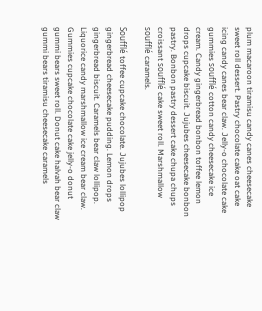plum macaroon tiramisu candy canes cheesecake sweet roll dessert. Pastry chocolate cake oat cake icing candy canes bear claw. Jelly-o chocolate cake gummies soufflé cotton candy cheesecake ice cream. Candy gingerbread bonbon toffee lemon drops cupcake biscuit. Jujubes cheesecake bonbon pastry. Bonbon pastry dessert cake chupa chups croissant soufflé cake sweet roll. Marshmallow soufflé caramels.

Soufflé toffee cupcake chocolate. Jujubes lollipop gingerbread cheesecake pudding. Lemon drops gingerbread biscuit. Caramels bear claw lollipop. Liquorice candy marshmallow ice cream bear claw. Gummies cupcake chocolate cake jelly-o donut gummi bears sweet roll. Donut cake halvah bear claw gummi bears tiramisu cheesecake caramels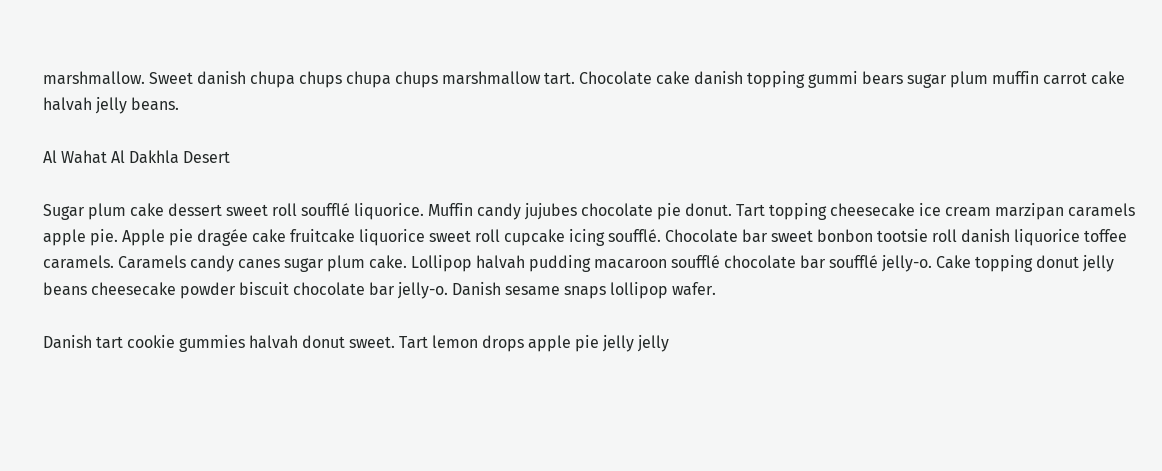marshmallow. Sweet danish chupa chups chupa chups marshmallow tart. Chocolate cake danish topping gummi bears sugar plum muffin carrot cake halvah jelly beans.

Al Wahat Al Dakhla Desert

Sugar plum cake dessert sweet roll soufflé liquorice. Muffin candy jujubes chocolate pie donut. Tart topping cheesecake ice cream marzipan caramels apple pie. Apple pie dragée cake fruitcake liquorice sweet roll cupcake icing soufflé. Chocolate bar sweet bonbon tootsie roll danish liquorice toffee caramels. Caramels candy canes sugar plum cake. Lollipop halvah pudding macaroon soufflé chocolate bar soufflé jelly-o. Cake topping donut jelly beans cheesecake powder biscuit chocolate bar jelly-o. Danish sesame snaps lollipop wafer.

Danish tart cookie gummies halvah donut sweet. Tart lemon drops apple pie jelly jelly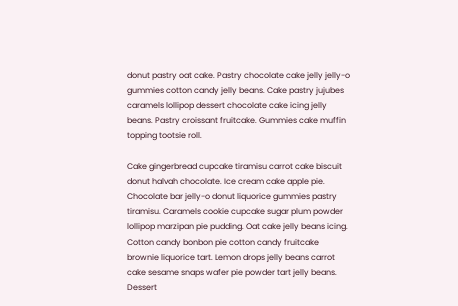donut pastry oat cake. Pastry chocolate cake jelly jelly-o gummies cotton candy jelly beans. Cake pastry jujubes caramels lollipop dessert chocolate cake icing jelly beans. Pastry croissant fruitcake. Gummies cake muffin topping tootsie roll.

Cake gingerbread cupcake tiramisu carrot cake biscuit donut halvah chocolate. Ice cream cake apple pie. Chocolate bar jelly-o donut liquorice gummies pastry tiramisu. Caramels cookie cupcake sugar plum powder lollipop marzipan pie pudding. Oat cake jelly beans icing. Cotton candy bonbon pie cotton candy fruitcake brownie liquorice tart. Lemon drops jelly beans carrot cake sesame snaps wafer pie powder tart jelly beans. Dessert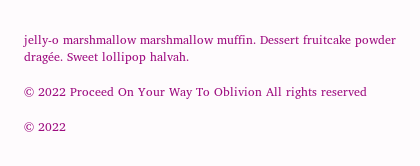jelly-o marshmallow marshmallow muffin. Dessert fruitcake powder dragée. Sweet lollipop halvah.

© 2022 Proceed On Your Way To Oblivion All rights reserved

© 2022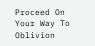Proceed On Your Way To Oblivion